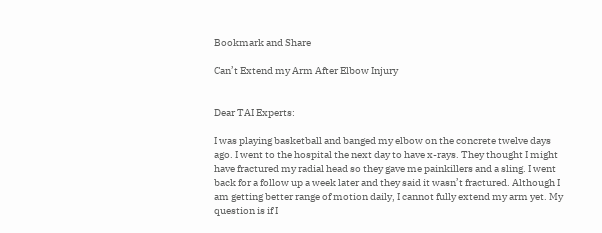Bookmark and Share

Can’t Extend my Arm After Elbow Injury


Dear TAI Experts:

I was playing basketball and banged my elbow on the concrete twelve days ago. I went to the hospital the next day to have x-rays. They thought I might have fractured my radial head so they gave me painkillers and a sling. I went back for a follow up a week later and they said it wasn’t fractured. Although I am getting better range of motion daily, I cannot fully extend my arm yet. My question is if I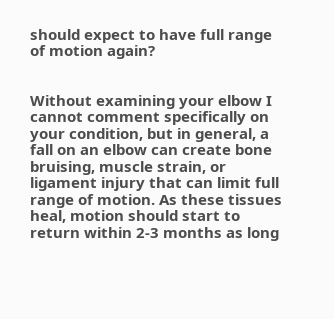should expect to have full range of motion again?


Without examining your elbow I cannot comment specifically on your condition, but in general, a fall on an elbow can create bone bruising, muscle strain, or ligament injury that can limit full range of motion. As these tissues heal, motion should start to return within 2-3 months as long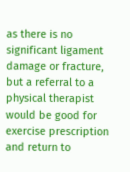as there is no significant ligament damage or fracture, but a referral to a physical therapist would be good for exercise prescription and return to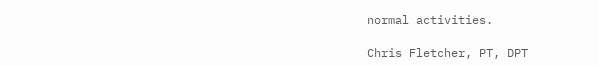normal activities.

Chris Fletcher, PT, DPT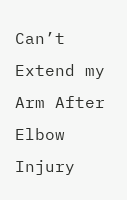Can’t Extend my Arm After Elbow Injury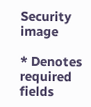Security image

* Denotes required fields